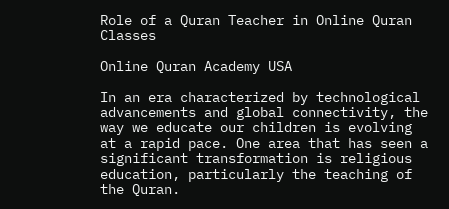Role of a Quran Teacher in Online Quran Classes

Online Quran Academy USA

In an era characterized by technological advancements and global connectivity, the way we educate our children is evolving at a rapid pace. One area that has seen a significant transformation is religious education, particularly the teaching of the Quran.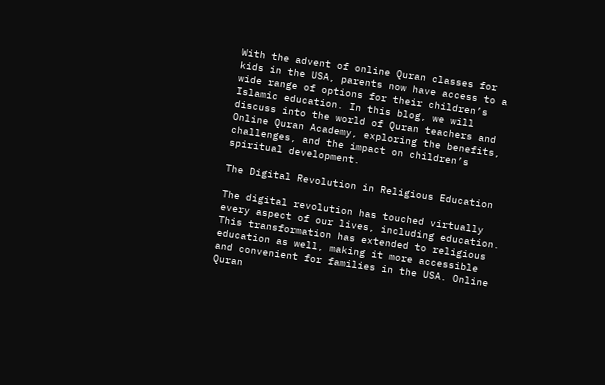With the advent of online Quran classes for kids in the USA, parents now have access to a wide range of options for their children’s Islamic education. In this blog, we will discuss into the world of Quran teachers and Online Quran Academy, exploring the benefits, challenges, and the impact on children’s spiritual development.

The Digital Revolution in Religious Education

The digital revolution has touched virtually every aspect of our lives, including education. This transformation has extended to religious education as well, making it more accessible and convenient for families in the USA. Online Quran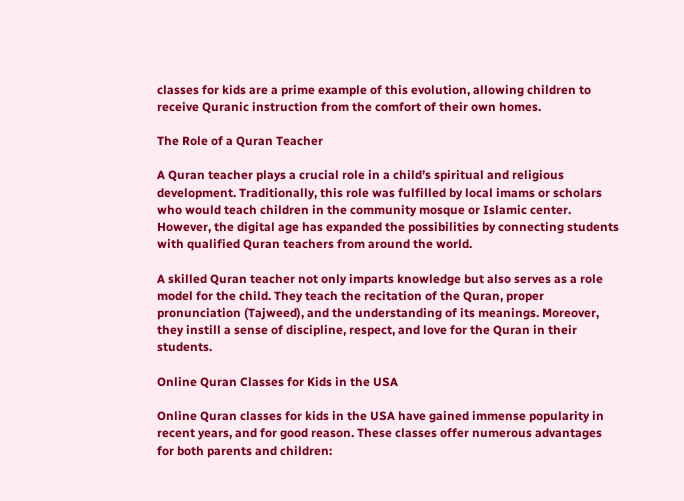classes for kids are a prime example of this evolution, allowing children to receive Quranic instruction from the comfort of their own homes.

The Role of a Quran Teacher

A Quran teacher plays a crucial role in a child’s spiritual and religious development. Traditionally, this role was fulfilled by local imams or scholars who would teach children in the community mosque or Islamic center. However, the digital age has expanded the possibilities by connecting students with qualified Quran teachers from around the world.

A skilled Quran teacher not only imparts knowledge but also serves as a role model for the child. They teach the recitation of the Quran, proper pronunciation (Tajweed), and the understanding of its meanings. Moreover, they instill a sense of discipline, respect, and love for the Quran in their students.

Online Quran Classes for Kids in the USA

Online Quran classes for kids in the USA have gained immense popularity in recent years, and for good reason. These classes offer numerous advantages for both parents and children: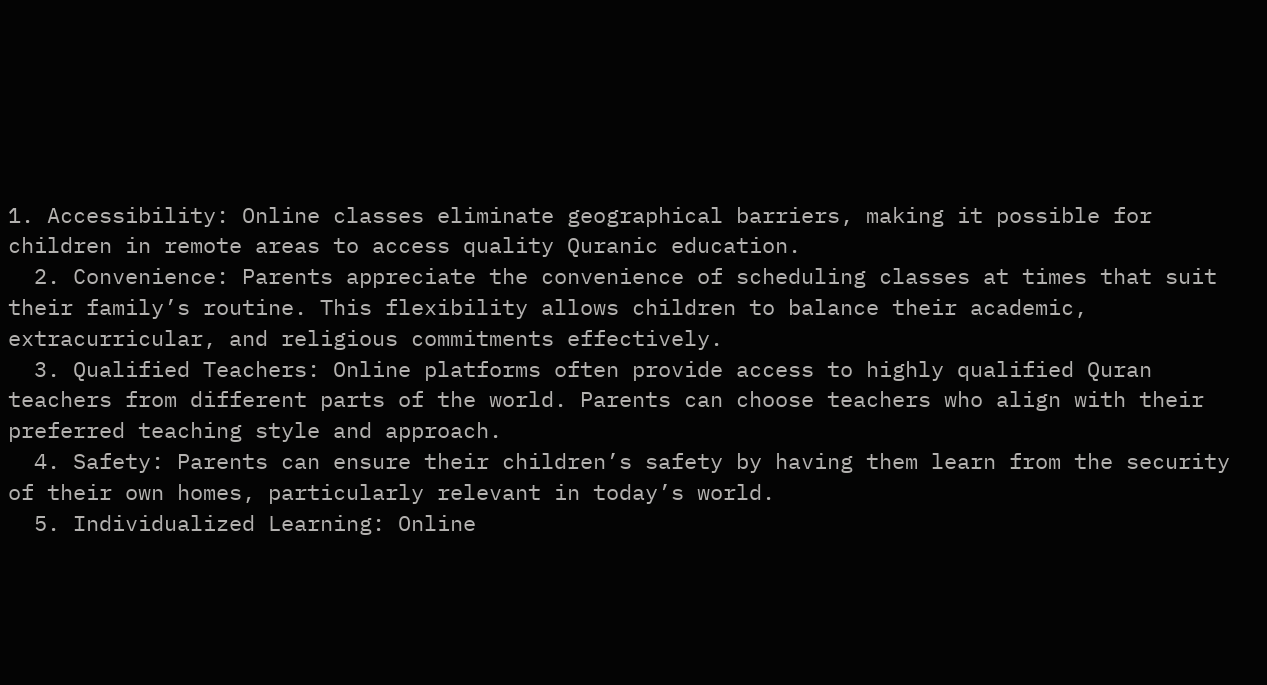1. Accessibility: Online classes eliminate geographical barriers, making it possible for children in remote areas to access quality Quranic education.
  2. Convenience: Parents appreciate the convenience of scheduling classes at times that suit their family’s routine. This flexibility allows children to balance their academic, extracurricular, and religious commitments effectively.
  3. Qualified Teachers: Online platforms often provide access to highly qualified Quran teachers from different parts of the world. Parents can choose teachers who align with their preferred teaching style and approach.
  4. Safety: Parents can ensure their children’s safety by having them learn from the security of their own homes, particularly relevant in today’s world.
  5. Individualized Learning: Online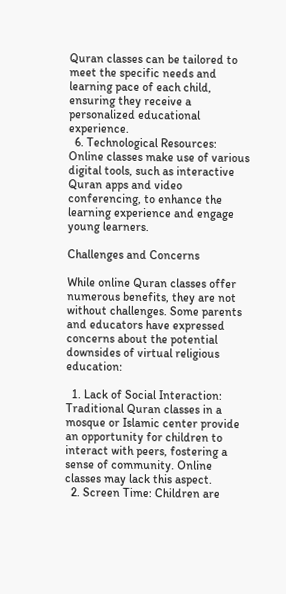Quran classes can be tailored to meet the specific needs and learning pace of each child, ensuring they receive a personalized educational experience.
  6. Technological Resources: Online classes make use of various digital tools, such as interactive Quran apps and video conferencing, to enhance the learning experience and engage young learners.

Challenges and Concerns

While online Quran classes offer numerous benefits, they are not without challenges. Some parents and educators have expressed concerns about the potential downsides of virtual religious education:

  1. Lack of Social Interaction: Traditional Quran classes in a mosque or Islamic center provide an opportunity for children to interact with peers, fostering a sense of community. Online classes may lack this aspect.
  2. Screen Time: Children are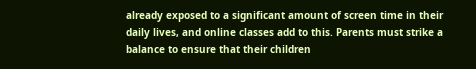already exposed to a significant amount of screen time in their daily lives, and online classes add to this. Parents must strike a balance to ensure that their children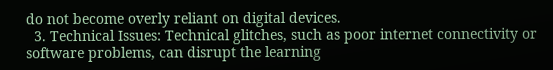do not become overly reliant on digital devices.
  3. Technical Issues: Technical glitches, such as poor internet connectivity or software problems, can disrupt the learning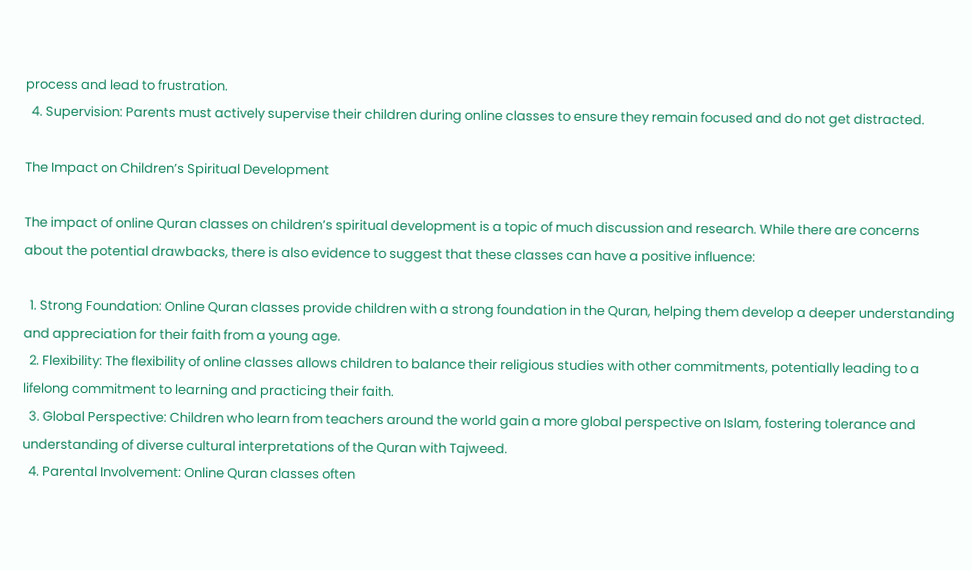process and lead to frustration.
  4. Supervision: Parents must actively supervise their children during online classes to ensure they remain focused and do not get distracted.

The Impact on Children’s Spiritual Development

The impact of online Quran classes on children’s spiritual development is a topic of much discussion and research. While there are concerns about the potential drawbacks, there is also evidence to suggest that these classes can have a positive influence:

  1. Strong Foundation: Online Quran classes provide children with a strong foundation in the Quran, helping them develop a deeper understanding and appreciation for their faith from a young age.
  2. Flexibility: The flexibility of online classes allows children to balance their religious studies with other commitments, potentially leading to a lifelong commitment to learning and practicing their faith.
  3. Global Perspective: Children who learn from teachers around the world gain a more global perspective on Islam, fostering tolerance and understanding of diverse cultural interpretations of the Quran with Tajweed.
  4. Parental Involvement: Online Quran classes often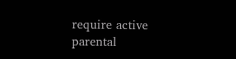require active parental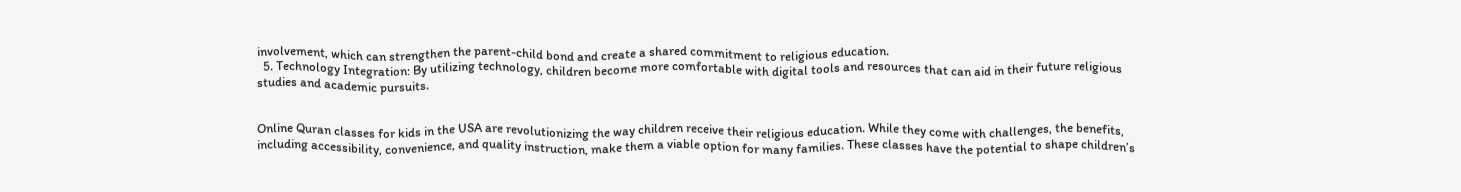involvement, which can strengthen the parent-child bond and create a shared commitment to religious education.
  5. Technology Integration: By utilizing technology, children become more comfortable with digital tools and resources that can aid in their future religious studies and academic pursuits.


Online Quran classes for kids in the USA are revolutionizing the way children receive their religious education. While they come with challenges, the benefits, including accessibility, convenience, and quality instruction, make them a viable option for many families. These classes have the potential to shape children’s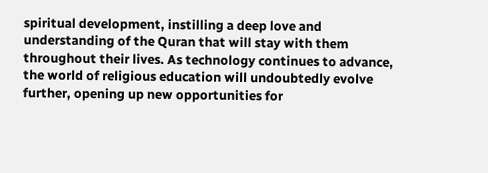spiritual development, instilling a deep love and understanding of the Quran that will stay with them throughout their lives. As technology continues to advance, the world of religious education will undoubtedly evolve further, opening up new opportunities for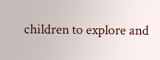children to explore and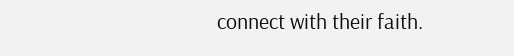connect with their faith.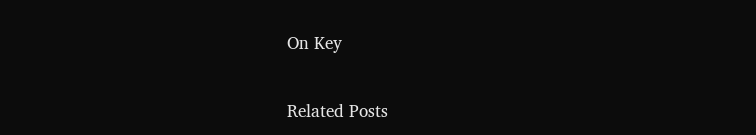On Key

Related Posts